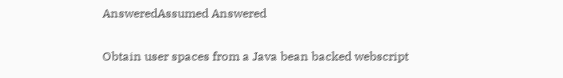AnsweredAssumed Answered

Obtain user spaces from a Java bean backed webscript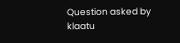Question asked by klaatu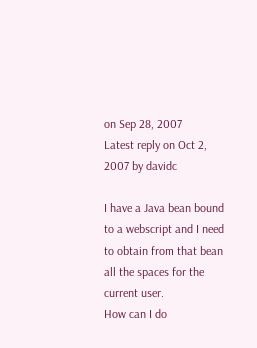on Sep 28, 2007
Latest reply on Oct 2, 2007 by davidc

I have a Java bean bound to a webscript and I need to obtain from that bean all the spaces for the current user.
How can I do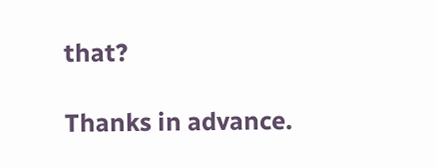that?

Thanks in advance.